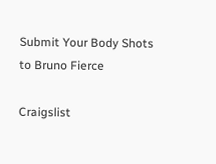Submit Your Body Shots to Bruno Fierce

Craigslist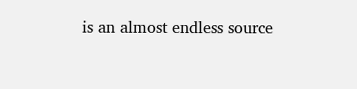is an almost endless source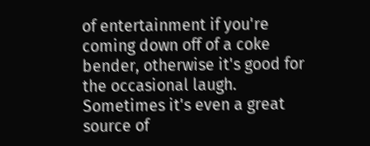of entertainment if you're coming down off of a coke bender, otherwise it's good for the occasional laugh. Sometimes it's even a great source of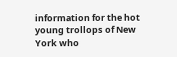information for the hot young trollops of New York who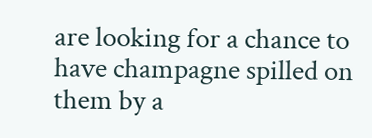are looking for a chance to have champagne spilled on them by a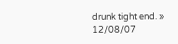drunk tight end. » 12/08/07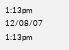1:13pm 12/08/07 1:13pm